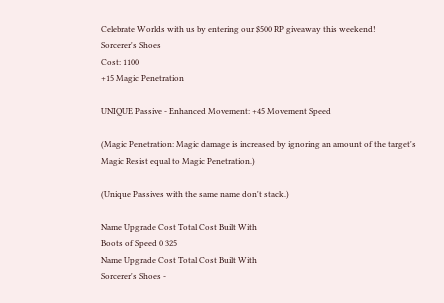Celebrate Worlds with us by entering our $500 RP giveaway this weekend!
Sorcerer's Shoes
Cost: 1100
+15 Magic Penetration

UNIQUE Passive - Enhanced Movement: +45 Movement Speed

(Magic Penetration: Magic damage is increased by ignoring an amount of the target's Magic Resist equal to Magic Penetration.)

(Unique Passives with the same name don't stack.)

Name Upgrade Cost Total Cost Built With
Boots of Speed 0 325
Name Upgrade Cost Total Cost Built With
Sorcerer's Shoes -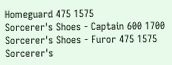Homeguard 475 1575
Sorcerer's Shoes - Captain 600 1700
Sorcerer's Shoes - Furor 475 1575
Sorcerer's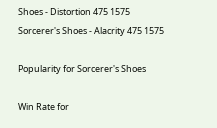Shoes - Distortion 475 1575
Sorcerer's Shoes - Alacrity 475 1575

Popularity for Sorcerer's Shoes

Win Rate for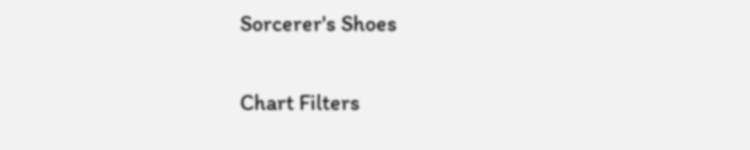Sorcerer's Shoes

Chart Filters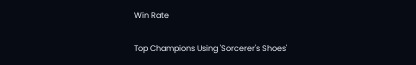Win Rate

Top Champions Using 'Sorcerer's Shoes'